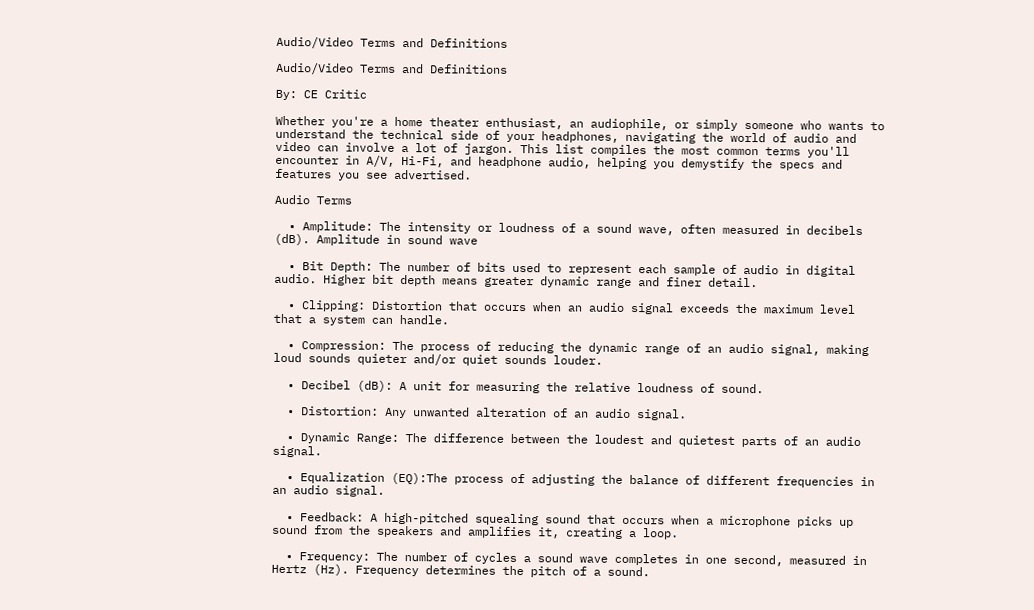Audio/Video Terms and Definitions

Audio/Video Terms and Definitions

By: CE Critic

Whether you're a home theater enthusiast, an audiophile, or simply someone who wants to understand the technical side of your headphones, navigating the world of audio and video can involve a lot of jargon. This list compiles the most common terms you'll encounter in A/V, Hi-Fi, and headphone audio, helping you demystify the specs and features you see advertised.

Audio Terms

  • Amplitude: The intensity or loudness of a sound wave, often measured in decibels (dB). Amplitude in sound wave

  • Bit Depth: The number of bits used to represent each sample of audio in digital audio. Higher bit depth means greater dynamic range and finer detail.

  • Clipping: Distortion that occurs when an audio signal exceeds the maximum level that a system can handle.

  • Compression: The process of reducing the dynamic range of an audio signal, making loud sounds quieter and/or quiet sounds louder.

  • Decibel (dB): A unit for measuring the relative loudness of sound.

  • Distortion: Any unwanted alteration of an audio signal.

  • Dynamic Range: The difference between the loudest and quietest parts of an audio signal.

  • Equalization (EQ):The process of adjusting the balance of different frequencies in an audio signal.

  • Feedback: A high-pitched squealing sound that occurs when a microphone picks up sound from the speakers and amplifies it, creating a loop.

  • Frequency: The number of cycles a sound wave completes in one second, measured in Hertz (Hz). Frequency determines the pitch of a sound.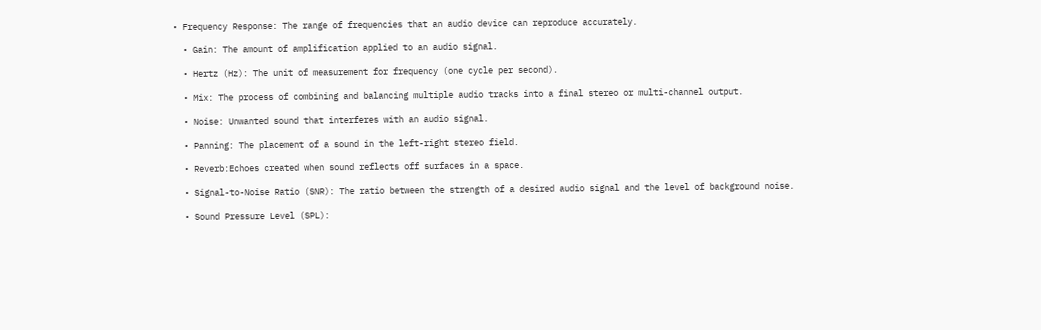• Frequency Response: The range of frequencies that an audio device can reproduce accurately.

  • Gain: The amount of amplification applied to an audio signal.

  • Hertz (Hz): The unit of measurement for frequency (one cycle per second).

  • Mix: The process of combining and balancing multiple audio tracks into a final stereo or multi-channel output.

  • Noise: Unwanted sound that interferes with an audio signal.

  • Panning: The placement of a sound in the left-right stereo field.

  • Reverb:Echoes created when sound reflects off surfaces in a space.

  • Signal-to-Noise Ratio (SNR): The ratio between the strength of a desired audio signal and the level of background noise.

  • Sound Pressure Level (SPL):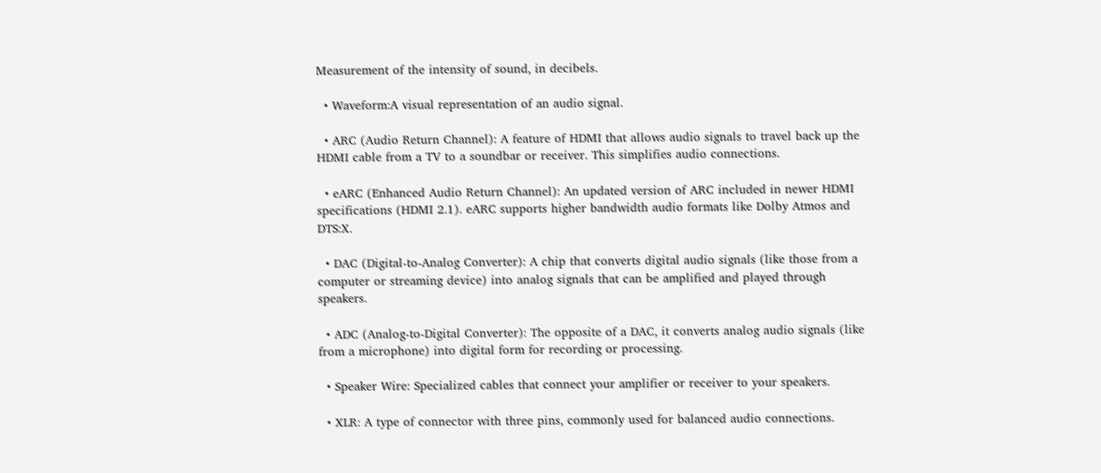Measurement of the intensity of sound, in decibels.

  • Waveform:A visual representation of an audio signal.

  • ARC (Audio Return Channel): A feature of HDMI that allows audio signals to travel back up the HDMI cable from a TV to a soundbar or receiver. This simplifies audio connections.

  • eARC (Enhanced Audio Return Channel): An updated version of ARC included in newer HDMI specifications (HDMI 2.1). eARC supports higher bandwidth audio formats like Dolby Atmos and DTS:X.

  • DAC (Digital-to-Analog Converter): A chip that converts digital audio signals (like those from a computer or streaming device) into analog signals that can be amplified and played through speakers.

  • ADC (Analog-to-Digital Converter): The opposite of a DAC, it converts analog audio signals (like from a microphone) into digital form for recording or processing.

  • Speaker Wire: Specialized cables that connect your amplifier or receiver to your speakers.

  • XLR: A type of connector with three pins, commonly used for balanced audio connections.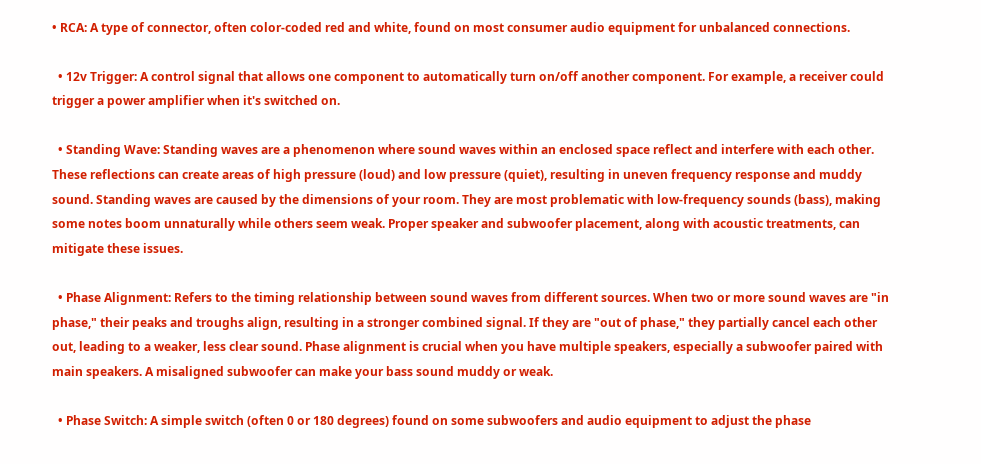• RCA: A type of connector, often color-coded red and white, found on most consumer audio equipment for unbalanced connections.

  • 12v Trigger: A control signal that allows one component to automatically turn on/off another component. For example, a receiver could trigger a power amplifier when it's switched on.

  • Standing Wave: Standing waves are a phenomenon where sound waves within an enclosed space reflect and interfere with each other. These reflections can create areas of high pressure (loud) and low pressure (quiet), resulting in uneven frequency response and muddy sound. Standing waves are caused by the dimensions of your room. They are most problematic with low-frequency sounds (bass), making some notes boom unnaturally while others seem weak. Proper speaker and subwoofer placement, along with acoustic treatments, can mitigate these issues.

  • Phase Alignment: Refers to the timing relationship between sound waves from different sources. When two or more sound waves are "in phase," their peaks and troughs align, resulting in a stronger combined signal. If they are "out of phase," they partially cancel each other out, leading to a weaker, less clear sound. Phase alignment is crucial when you have multiple speakers, especially a subwoofer paired with main speakers. A misaligned subwoofer can make your bass sound muddy or weak.

  • Phase Switch: A simple switch (often 0 or 180 degrees) found on some subwoofers and audio equipment to adjust the phase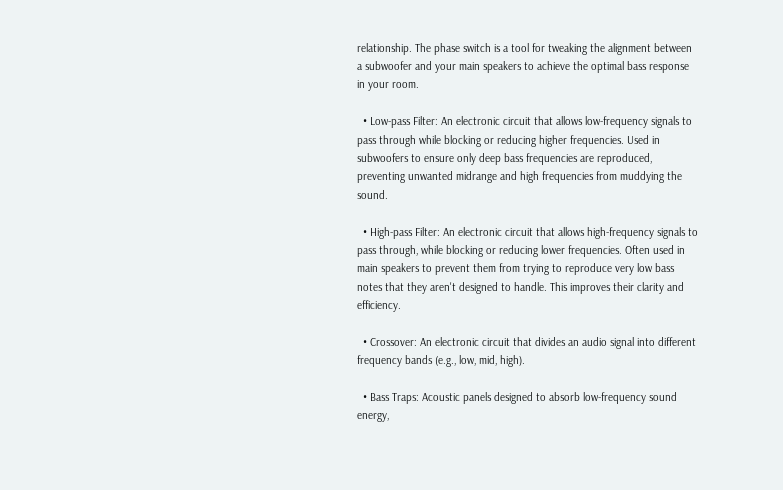relationship. The phase switch is a tool for tweaking the alignment between a subwoofer and your main speakers to achieve the optimal bass response in your room.

  • Low-pass Filter: An electronic circuit that allows low-frequency signals to pass through while blocking or reducing higher frequencies. Used in subwoofers to ensure only deep bass frequencies are reproduced, preventing unwanted midrange and high frequencies from muddying the sound.

  • High-pass Filter: An electronic circuit that allows high-frequency signals to pass through, while blocking or reducing lower frequencies. Often used in main speakers to prevent them from trying to reproduce very low bass notes that they aren't designed to handle. This improves their clarity and efficiency.

  • Crossover: An electronic circuit that divides an audio signal into different frequency bands (e.g., low, mid, high).

  • Bass Traps: Acoustic panels designed to absorb low-frequency sound energy,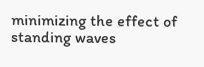minimizing the effect of standing waves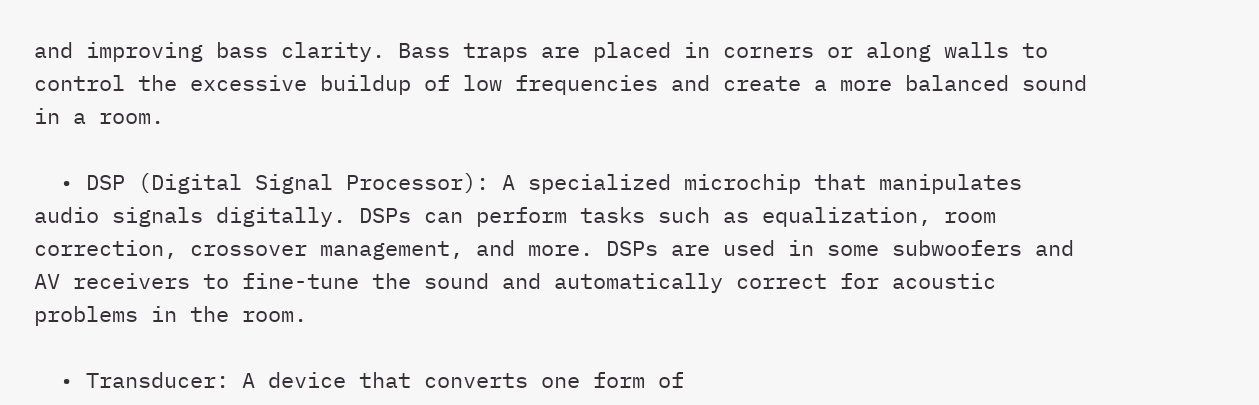and improving bass clarity. Bass traps are placed in corners or along walls to control the excessive buildup of low frequencies and create a more balanced sound in a room.

  • DSP (Digital Signal Processor): A specialized microchip that manipulates audio signals digitally. DSPs can perform tasks such as equalization, room correction, crossover management, and more. DSPs are used in some subwoofers and AV receivers to fine-tune the sound and automatically correct for acoustic problems in the room.

  • Transducer: A device that converts one form of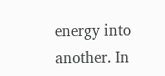energy into another. In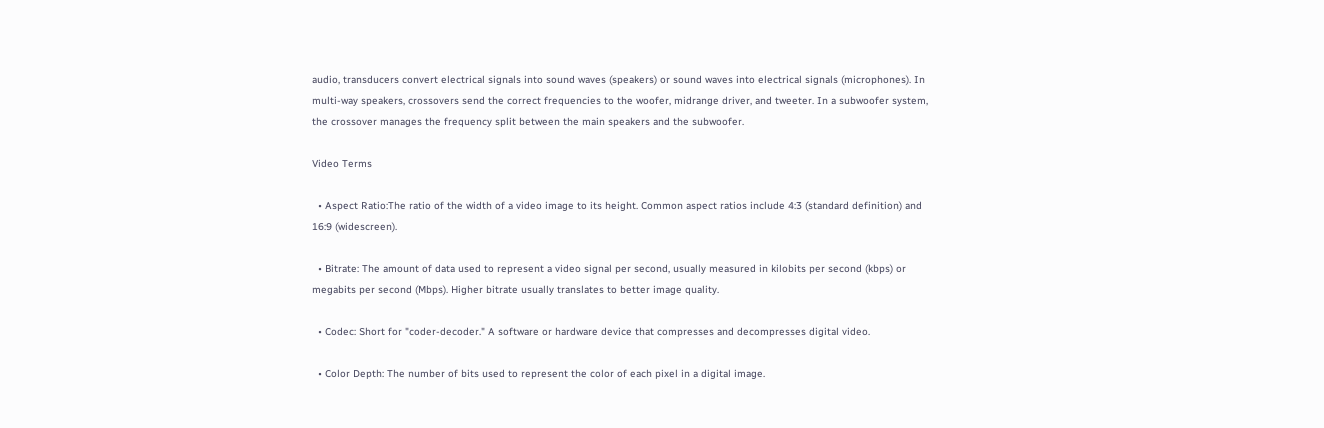audio, transducers convert electrical signals into sound waves (speakers) or sound waves into electrical signals (microphones). In multi-way speakers, crossovers send the correct frequencies to the woofer, midrange driver, and tweeter. In a subwoofer system, the crossover manages the frequency split between the main speakers and the subwoofer.

Video Terms

  • Aspect Ratio:The ratio of the width of a video image to its height. Common aspect ratios include 4:3 (standard definition) and 16:9 (widescreen).

  • Bitrate: The amount of data used to represent a video signal per second, usually measured in kilobits per second (kbps) or megabits per second (Mbps). Higher bitrate usually translates to better image quality.

  • Codec: Short for "coder-decoder." A software or hardware device that compresses and decompresses digital video.

  • Color Depth: The number of bits used to represent the color of each pixel in a digital image.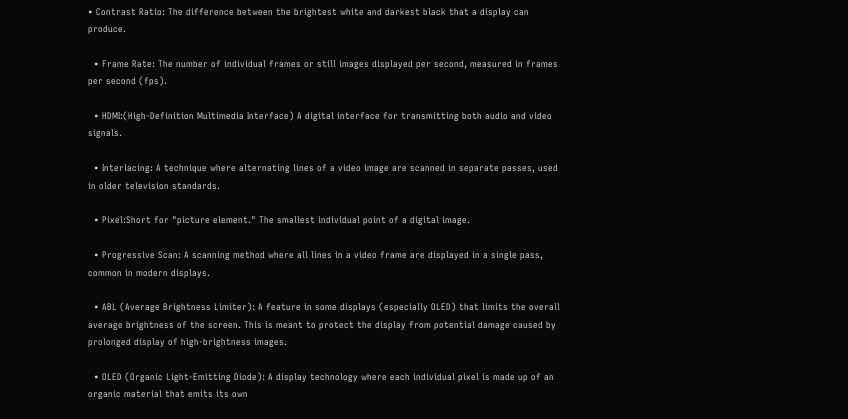• Contrast Ratio: The difference between the brightest white and darkest black that a display can produce.

  • Frame Rate: The number of individual frames or still images displayed per second, measured in frames per second (fps).

  • HDMI:(High-Definition Multimedia Interface) A digital interface for transmitting both audio and video signals.

  • Interlacing: A technique where alternating lines of a video image are scanned in separate passes, used in older television standards.

  • Pixel:Short for "picture element." The smallest individual point of a digital image.

  • Progressive Scan: A scanning method where all lines in a video frame are displayed in a single pass, common in modern displays.

  • ABL (Average Brightness Limiter): A feature in some displays (especially OLED) that limits the overall average brightness of the screen. This is meant to protect the display from potential damage caused by prolonged display of high-brightness images.

  • OLED (Organic Light-Emitting Diode): A display technology where each individual pixel is made up of an organic material that emits its own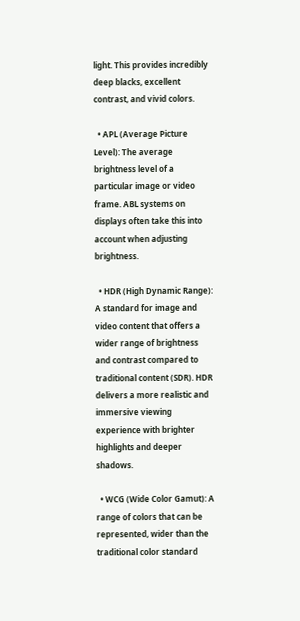light. This provides incredibly deep blacks, excellent contrast, and vivid colors.

  • APL (Average Picture Level): The average brightness level of a particular image or video frame. ABL systems on displays often take this into account when adjusting brightness.

  • HDR (High Dynamic Range): A standard for image and video content that offers a wider range of brightness and contrast compared to traditional content (SDR). HDR delivers a more realistic and immersive viewing experience with brighter highlights and deeper shadows.

  • WCG (Wide Color Gamut): A range of colors that can be represented, wider than the traditional color standard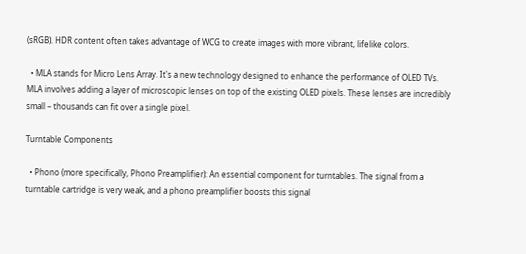(sRGB). HDR content often takes advantage of WCG to create images with more vibrant, lifelike colors.

  • MLA stands for Micro Lens Array. It's a new technology designed to enhance the performance of OLED TVs. MLA involves adding a layer of microscopic lenses on top of the existing OLED pixels. These lenses are incredibly small – thousands can fit over a single pixel.

Turntable Components

  • Phono (more specifically, Phono Preamplifier): An essential component for turntables. The signal from a turntable cartridge is very weak, and a phono preamplifier boosts this signal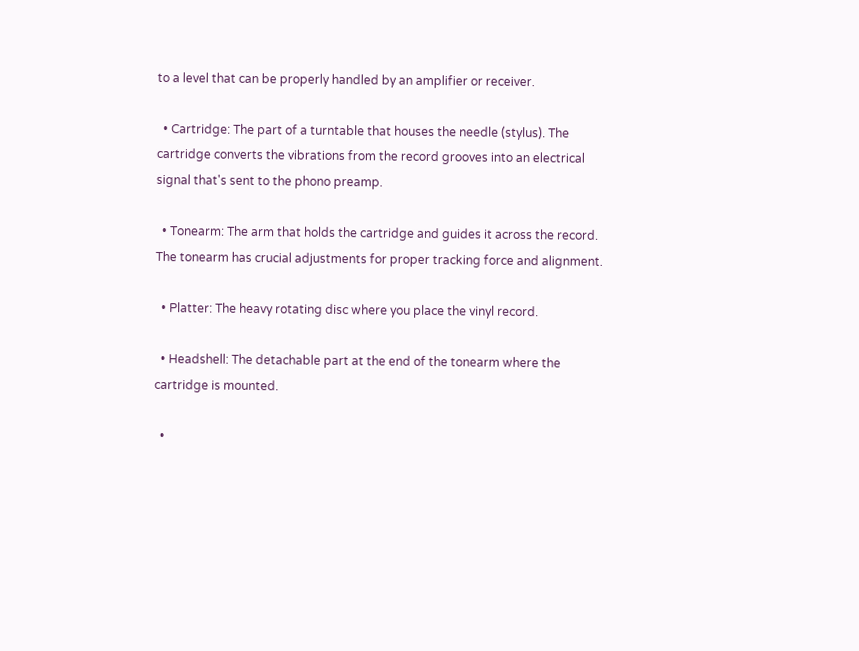to a level that can be properly handled by an amplifier or receiver.

  • Cartridge: The part of a turntable that houses the needle (stylus). The cartridge converts the vibrations from the record grooves into an electrical signal that's sent to the phono preamp.

  • Tonearm: The arm that holds the cartridge and guides it across the record. The tonearm has crucial adjustments for proper tracking force and alignment.

  • Platter: The heavy rotating disc where you place the vinyl record.

  • Headshell: The detachable part at the end of the tonearm where the cartridge is mounted.

  •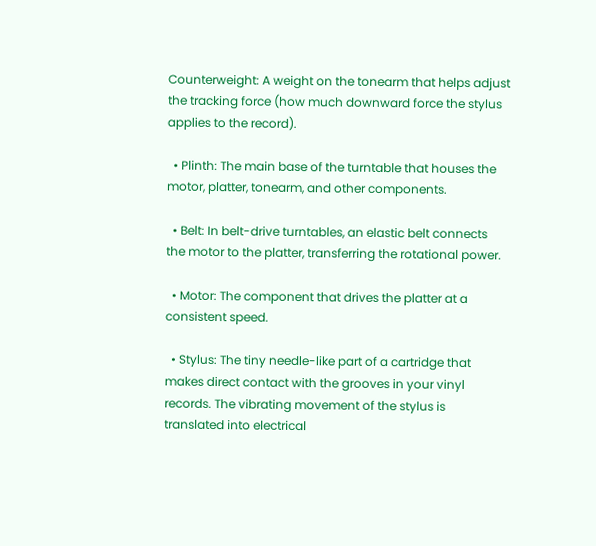Counterweight: A weight on the tonearm that helps adjust the tracking force (how much downward force the stylus applies to the record).

  • Plinth: The main base of the turntable that houses the motor, platter, tonearm, and other components.

  • Belt: In belt-drive turntables, an elastic belt connects the motor to the platter, transferring the rotational power.

  • Motor: The component that drives the platter at a consistent speed.

  • Stylus: The tiny needle-like part of a cartridge that makes direct contact with the grooves in your vinyl records. The vibrating movement of the stylus is translated into electrical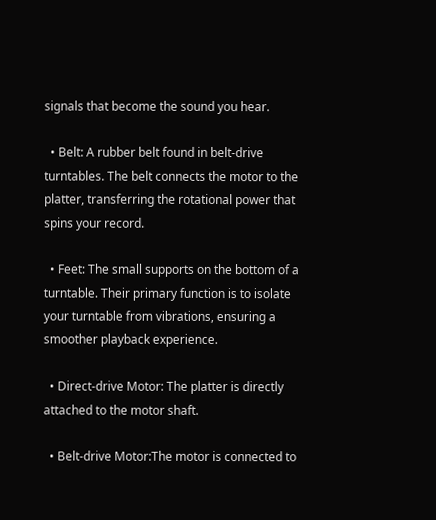signals that become the sound you hear.

  • Belt: A rubber belt found in belt-drive turntables. The belt connects the motor to the platter, transferring the rotational power that spins your record.

  • Feet: The small supports on the bottom of a turntable. Their primary function is to isolate your turntable from vibrations, ensuring a smoother playback experience.

  • Direct-drive Motor: The platter is directly attached to the motor shaft.

  • Belt-drive Motor:The motor is connected to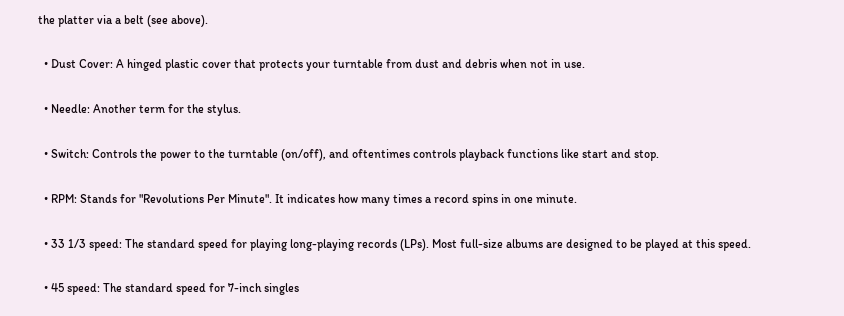the platter via a belt (see above).

  • Dust Cover: A hinged plastic cover that protects your turntable from dust and debris when not in use.

  • Needle: Another term for the stylus.

  • Switch: Controls the power to the turntable (on/off), and oftentimes controls playback functions like start and stop.

  • RPM: Stands for "Revolutions Per Minute". It indicates how many times a record spins in one minute.

  • 33 1/3 speed: The standard speed for playing long-playing records (LPs). Most full-size albums are designed to be played at this speed.

  • 45 speed: The standard speed for 7-inch singles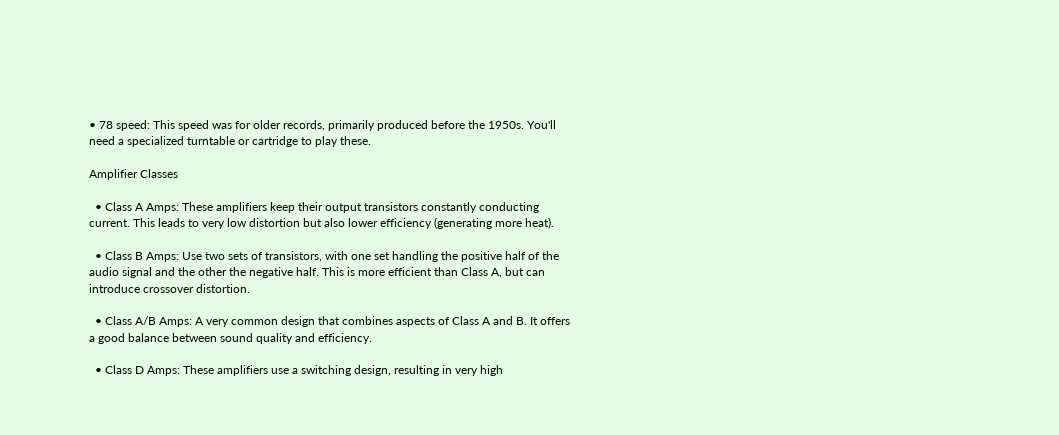• 78 speed: This speed was for older records, primarily produced before the 1950s. You'll need a specialized turntable or cartridge to play these.

Amplifier Classes

  • Class A Amps: These amplifiers keep their output transistors constantly conducting current. This leads to very low distortion but also lower efficiency (generating more heat).

  • Class B Amps: Use two sets of transistors, with one set handling the positive half of the audio signal and the other the negative half. This is more efficient than Class A, but can introduce crossover distortion.

  • Class A/B Amps: A very common design that combines aspects of Class A and B. It offers a good balance between sound quality and efficiency.

  • Class D Amps: These amplifiers use a switching design, resulting in very high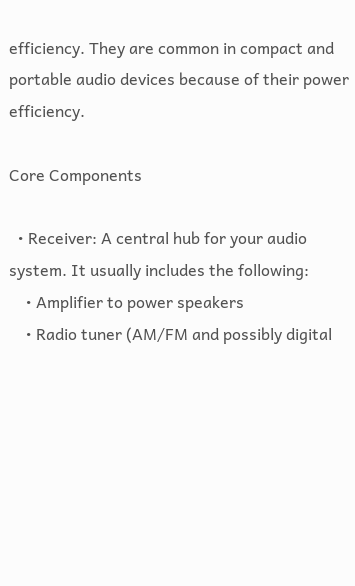efficiency. They are common in compact and portable audio devices because of their power efficiency.

Core Components

  • Receiver: A central hub for your audio system. It usually includes the following:
    • Amplifier to power speakers
    • Radio tuner (AM/FM and possibly digital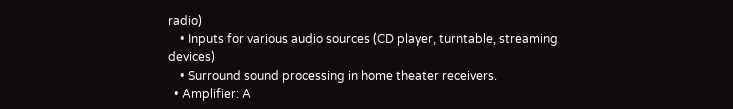radio)
    • Inputs for various audio sources (CD player, turntable, streaming devices)
    • Surround sound processing in home theater receivers.
  • Amplifier: A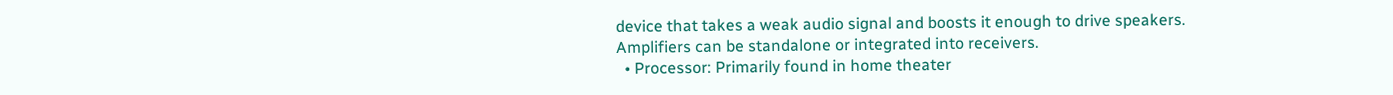device that takes a weak audio signal and boosts it enough to drive speakers. Amplifiers can be standalone or integrated into receivers.
  • Processor: Primarily found in home theater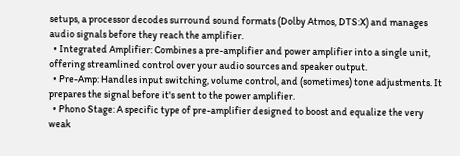setups, a processor decodes surround sound formats (Dolby Atmos, DTS:X) and manages audio signals before they reach the amplifier.
  • Integrated Amplifier: Combines a pre-amplifier and power amplifier into a single unit, offering streamlined control over your audio sources and speaker output.
  • Pre-Amp: Handles input switching, volume control, and (sometimes) tone adjustments. It prepares the signal before it's sent to the power amplifier.
  • Phono Stage: A specific type of pre-amplifier designed to boost and equalize the very weak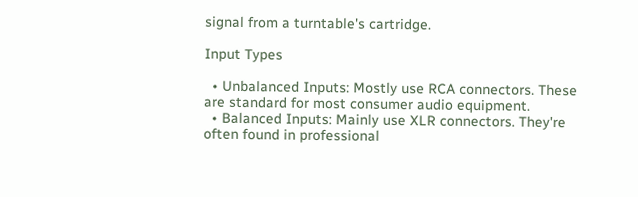signal from a turntable's cartridge.

Input Types

  • Unbalanced Inputs: Mostly use RCA connectors. These are standard for most consumer audio equipment.
  • Balanced Inputs: Mainly use XLR connectors. They're often found in professional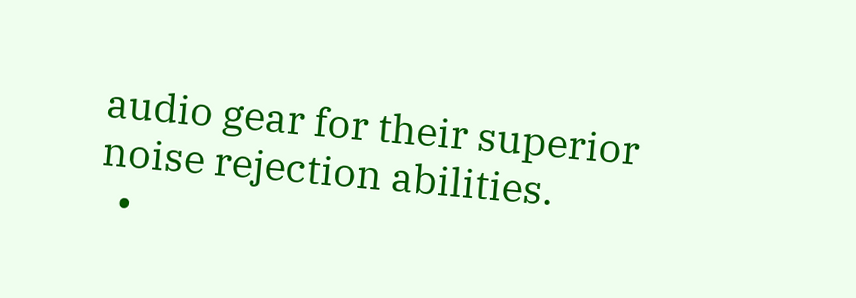audio gear for their superior noise rejection abilities.
  •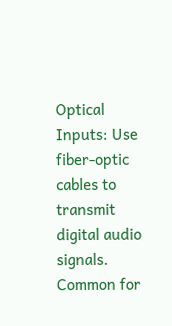Optical Inputs: Use fiber-optic cables to transmit digital audio signals. Common for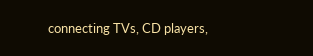connecting TVs, CD players,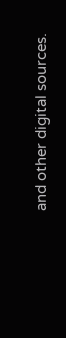and other digital sources.